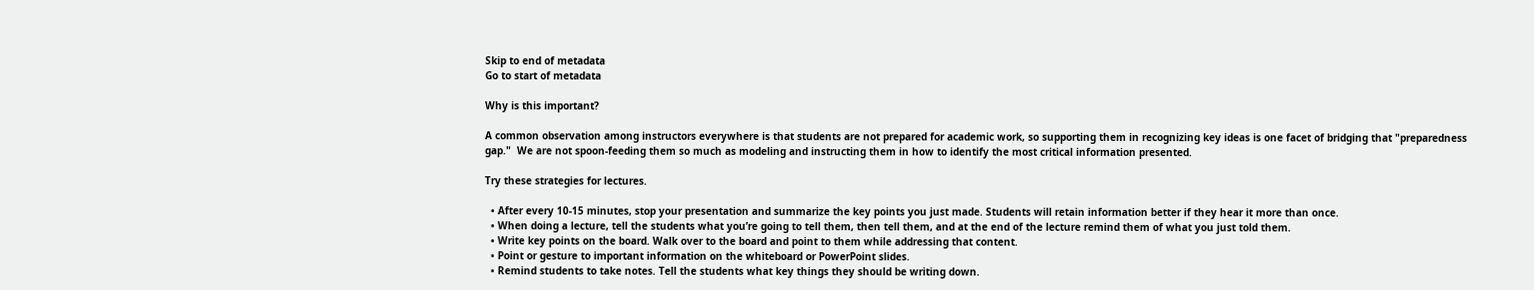Skip to end of metadata
Go to start of metadata

Why is this important?

A common observation among instructors everywhere is that students are not prepared for academic work, so supporting them in recognizing key ideas is one facet of bridging that "preparedness gap."  We are not spoon-feeding them so much as modeling and instructing them in how to identify the most critical information presented.

Try these strategies for lectures.

  • After every 10-15 minutes, stop your presentation and summarize the key points you just made. Students will retain information better if they hear it more than once.
  • When doing a lecture, tell the students what you’re going to tell them, then tell them, and at the end of the lecture remind them of what you just told them.
  • Write key points on the board. Walk over to the board and point to them while addressing that content.
  • Point or gesture to important information on the whiteboard or PowerPoint slides.
  • Remind students to take notes. Tell the students what key things they should be writing down.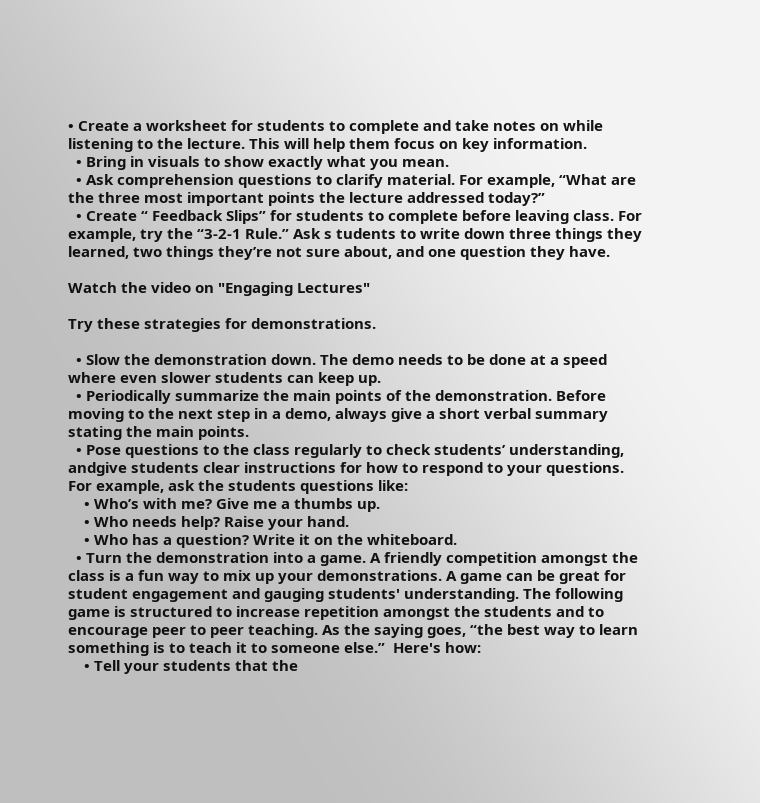• Create a worksheet for students to complete and take notes on while listening to the lecture. This will help them focus on key information.
  • Bring in visuals to show exactly what you mean.
  • Ask comprehension questions to clarify material. For example, “What are the three most important points the lecture addressed today?”
  • Create “ Feedback Slips” for students to complete before leaving class. For example, try the “3-2-1 Rule.” Ask s tudents to write down three things they learned, two things they’re not sure about, and one question they have.

Watch the video on "Engaging Lectures"

Try these strategies for demonstrations.

  • Slow the demonstration down. The demo needs to be done at a speed where even slower students can keep up.
  • Periodically summarize the main points of the demonstration. Before moving to the next step in a demo, always give a short verbal summary stating the main points.
  • Pose questions to the class regularly to check students’ understanding, andgive students clear instructions for how to respond to your questions. For example, ask the students questions like:
    • Who’s with me? Give me a thumbs up.
    • Who needs help? Raise your hand.
    • Who has a question? Write it on the whiteboard.
  • Turn the demonstration into a game. A friendly competition amongst the class is a fun way to mix up your demonstrations. A game can be great for student engagement and gauging students' understanding. The following game is structured to increase repetition amongst the students and to encourage peer to peer teaching. As the saying goes, “the best way to learn something is to teach it to someone else.”  Here's how:
    • Tell your students that the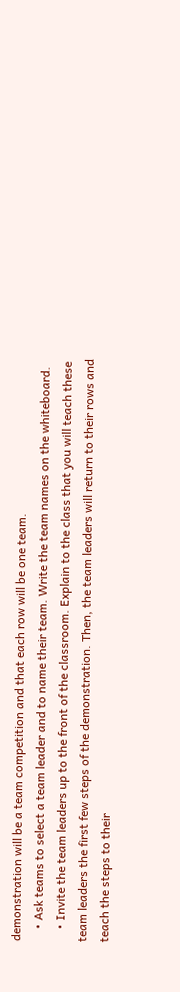demonstration will be a team competition and that each row will be one team.
    • Ask teams to select a team leader and to name their team. Write the team names on the whiteboard.
    • Invite the team leaders up to the front of the classroom. Explain to the class that you will teach these team leaders the first few steps of the demonstration. Then, the team leaders will return to their rows and teach the steps to their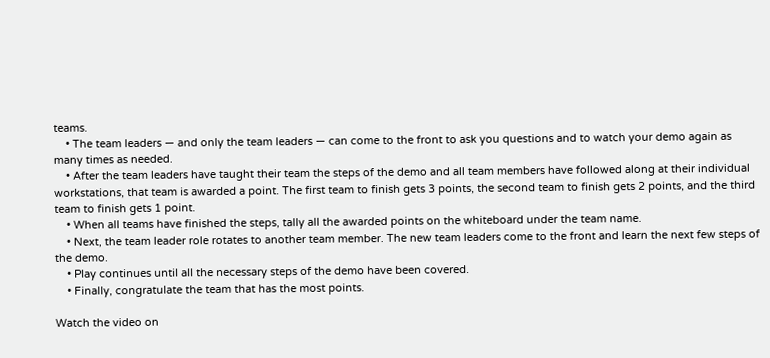teams.
    • The team leaders — and only the team leaders — can come to the front to ask you questions and to watch your demo again as many times as needed.
    • After the team leaders have taught their team the steps of the demo and all team members have followed along at their individual workstations, that team is awarded a point. The first team to finish gets 3 points, the second team to finish gets 2 points, and the third team to finish gets 1 point.
    • When all teams have finished the steps, tally all the awarded points on the whiteboard under the team name.
    • Next, the team leader role rotates to another team member. The new team leaders come to the front and learn the next few steps of the demo.
    • Play continues until all the necessary steps of the demo have been covered.
    • Finally, congratulate the team that has the most points.

Watch the video on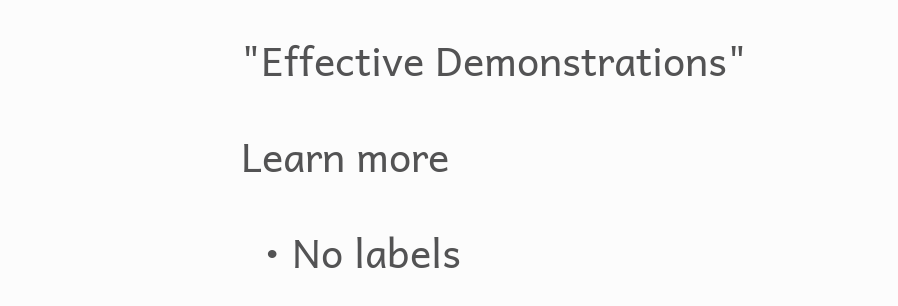"Effective Demonstrations"

Learn more

  • No labels